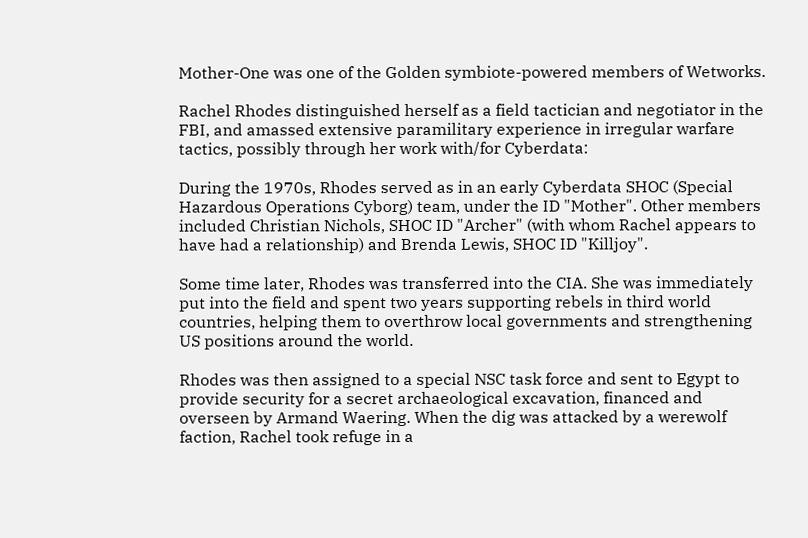Mother-One was one of the Golden symbiote-powered members of Wetworks.

Rachel Rhodes distinguished herself as a field tactician and negotiator in the FBI, and amassed extensive paramilitary experience in irregular warfare tactics, possibly through her work with/for Cyberdata:

During the 1970s, Rhodes served as in an early Cyberdata SHOC (Special Hazardous Operations Cyborg) team, under the ID "Mother". Other members included Christian Nichols, SHOC ID "Archer" (with whom Rachel appears to have had a relationship) and Brenda Lewis, SHOC ID "Killjoy".

Some time later, Rhodes was transferred into the CIA. She was immediately put into the field and spent two years supporting rebels in third world countries, helping them to overthrow local governments and strengthening US positions around the world.

Rhodes was then assigned to a special NSC task force and sent to Egypt to provide security for a secret archaeological excavation, financed and overseen by Armand Waering. When the dig was attacked by a werewolf faction, Rachel took refuge in a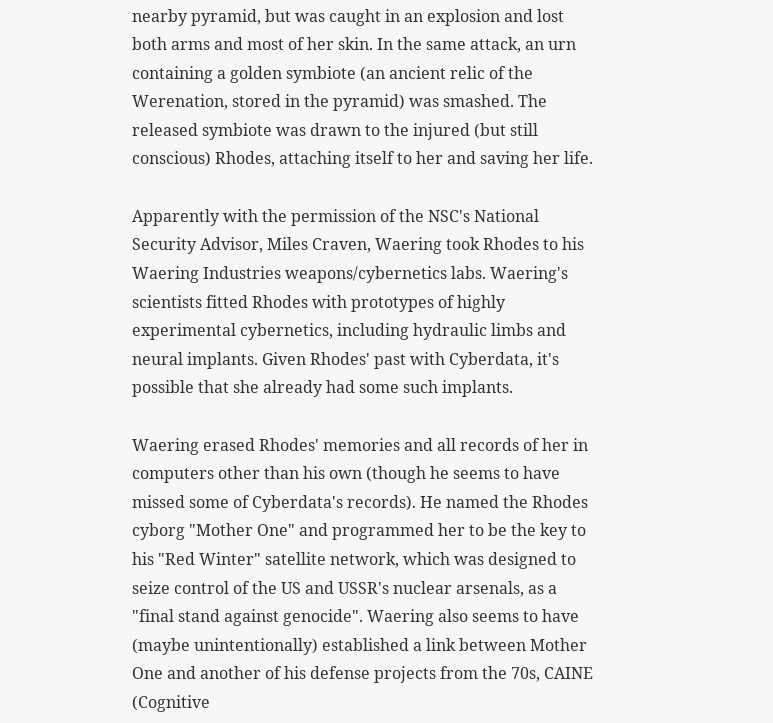nearby pyramid, but was caught in an explosion and lost both arms and most of her skin. In the same attack, an urn containing a golden symbiote (an ancient relic of the Werenation, stored in the pyramid) was smashed. The released symbiote was drawn to the injured (but still conscious) Rhodes, attaching itself to her and saving her life.

Apparently with the permission of the NSC's National Security Advisor, Miles Craven, Waering took Rhodes to his Waering Industries weapons/cybernetics labs. Waering's scientists fitted Rhodes with prototypes of highly experimental cybernetics, including hydraulic limbs and neural implants. Given Rhodes' past with Cyberdata, it's possible that she already had some such implants.

Waering erased Rhodes' memories and all records of her in computers other than his own (though he seems to have missed some of Cyberdata's records). He named the Rhodes cyborg "Mother One" and programmed her to be the key to his "Red Winter" satellite network, which was designed to seize control of the US and USSR's nuclear arsenals, as a "final stand against genocide". Waering also seems to have (maybe unintentionally) established a link between Mother One and another of his defense projects from the 70s, CAINE (Cognitive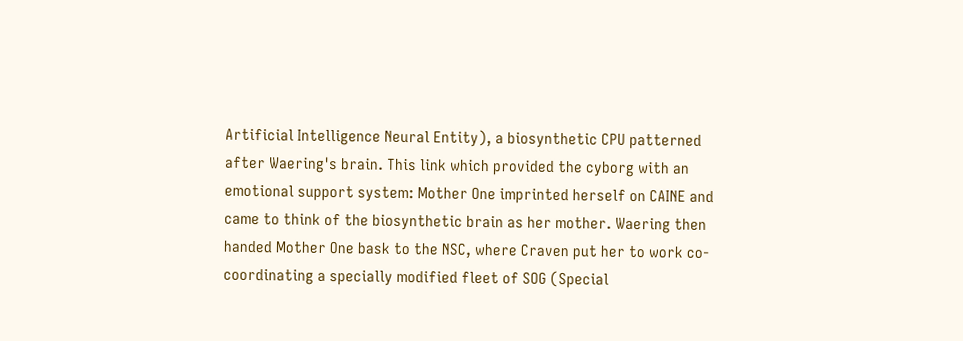Artificial Intelligence Neural Entity), a biosynthetic CPU patterned after Waering's brain. This link which provided the cyborg with an emotional support system: Mother One imprinted herself on CAINE and came to think of the biosynthetic brain as her mother. Waering then handed Mother One bask to the NSC, where Craven put her to work co-coordinating a specially modified fleet of SOG (Special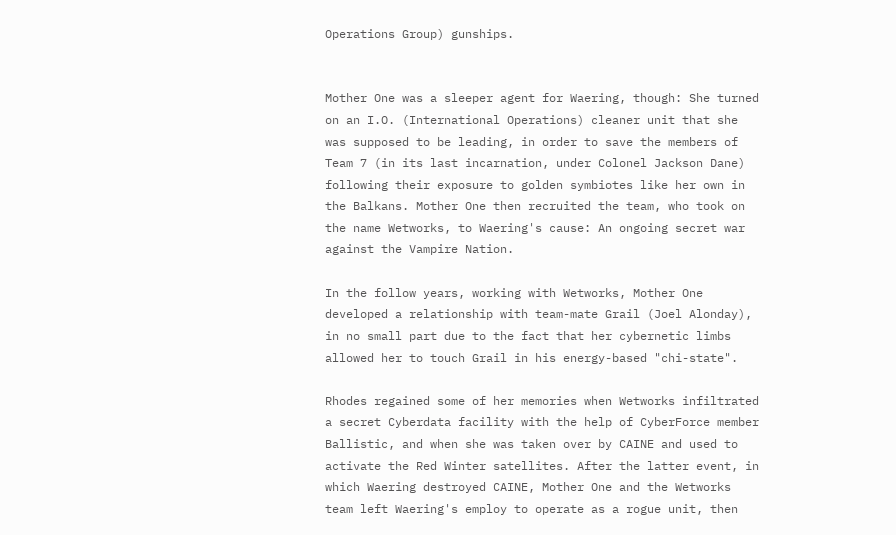Operations Group) gunships.


Mother One was a sleeper agent for Waering, though: She turned on an I.O. (International Operations) cleaner unit that she was supposed to be leading, in order to save the members of Team 7 (in its last incarnation, under Colonel Jackson Dane) following their exposure to golden symbiotes like her own in the Balkans. Mother One then recruited the team, who took on the name Wetworks, to Waering's cause: An ongoing secret war against the Vampire Nation.

In the follow years, working with Wetworks, Mother One developed a relationship with team-mate Grail (Joel Alonday), in no small part due to the fact that her cybernetic limbs allowed her to touch Grail in his energy-based "chi-state".

Rhodes regained some of her memories when Wetworks infiltrated a secret Cyberdata facility with the help of CyberForce member Ballistic, and when she was taken over by CAINE and used to activate the Red Winter satellites. After the latter event, in which Waering destroyed CAINE, Mother One and the Wetworks team left Waering's employ to operate as a rogue unit, then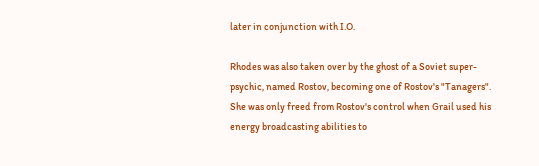later in conjunction with I.O.

Rhodes was also taken over by the ghost of a Soviet super-psychic, named Rostov, becoming one of Rostov's "Tanagers". She was only freed from Rostov's control when Grail used his energy broadcasting abilities to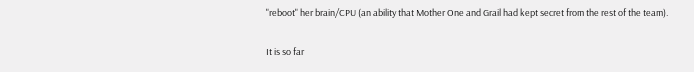"reboot" her brain/CPU (an ability that Mother One and Grail had kept secret from the rest of the team).

It is so far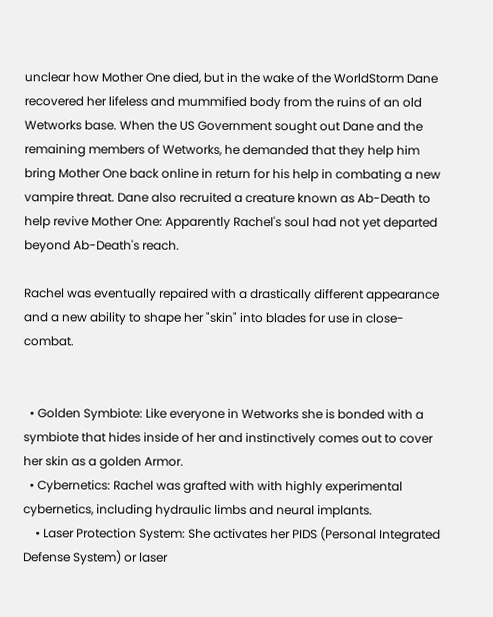unclear how Mother One died, but in the wake of the WorldStorm Dane recovered her lifeless and mummified body from the ruins of an old Wetworks base. When the US Government sought out Dane and the remaining members of Wetworks, he demanded that they help him bring Mother One back online in return for his help in combating a new vampire threat. Dane also recruited a creature known as Ab-Death to help revive Mother One: Apparently Rachel's soul had not yet departed beyond Ab-Death's reach.

Rachel was eventually repaired with a drastically different appearance and a new ability to shape her "skin" into blades for use in close-combat.


  • Golden Symbiote: Like everyone in Wetworks she is bonded with a symbiote that hides inside of her and instinctively comes out to cover her skin as a golden Armor.
  • Cybernetics: Rachel was grafted with with highly experimental cybernetics, including hydraulic limbs and neural implants.
    • Laser Protection System: She activates her PIDS (Personal Integrated Defense System) or laser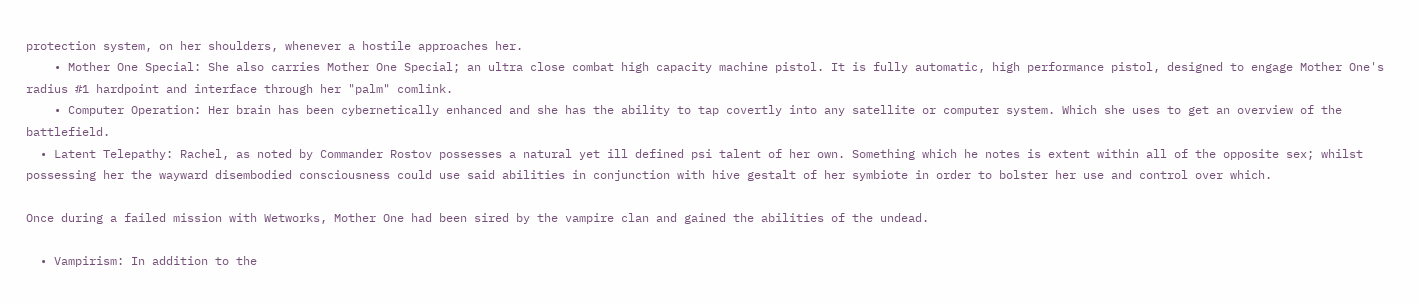protection system, on her shoulders, whenever a hostile approaches her.
    • Mother One Special: She also carries Mother One Special; an ultra close combat high capacity machine pistol. It is fully automatic, high performance pistol, designed to engage Mother One's radius #1 hardpoint and interface through her "palm" comlink.
    • Computer Operation: Her brain has been cybernetically enhanced and she has the ability to tap covertly into any satellite or computer system. Which she uses to get an overview of the battlefield.
  • Latent Telepathy: Rachel, as noted by Commander Rostov possesses a natural yet ill defined psi talent of her own. Something which he notes is extent within all of the opposite sex; whilst possessing her the wayward disembodied consciousness could use said abilities in conjunction with hive gestalt of her symbiote in order to bolster her use and control over which.

Once during a failed mission with Wetworks, Mother One had been sired by the vampire clan and gained the abilities of the undead.

  • Vampirism: In addition to the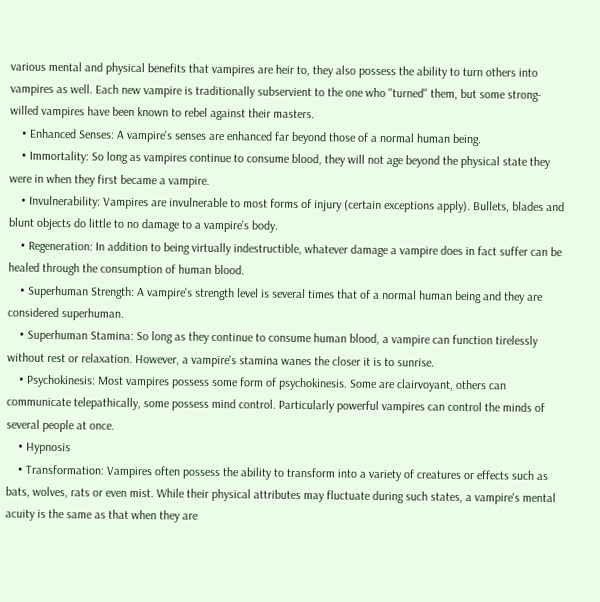various mental and physical benefits that vampires are heir to, they also possess the ability to turn others into vampires as well. Each new vampire is traditionally subservient to the one who "turned" them, but some strong-willed vampires have been known to rebel against their masters.
    • Enhanced Senses: A vampire's senses are enhanced far beyond those of a normal human being.
    • Immortality: So long as vampires continue to consume blood, they will not age beyond the physical state they were in when they first became a vampire.
    • Invulnerability: Vampires are invulnerable to most forms of injury (certain exceptions apply). Bullets, blades and blunt objects do little to no damage to a vampire's body.
    • Regeneration: In addition to being virtually indestructible, whatever damage a vampire does in fact suffer can be healed through the consumption of human blood.
    • Superhuman Strength: A vampire's strength level is several times that of a normal human being and they are considered superhuman.
    • Superhuman Stamina: So long as they continue to consume human blood, a vampire can function tirelessly without rest or relaxation. However, a vampire's stamina wanes the closer it is to sunrise.
    • Psychokinesis: Most vampires possess some form of psychokinesis. Some are clairvoyant, others can communicate telepathically, some possess mind control. Particularly powerful vampires can control the minds of several people at once.
    • Hypnosis
    • Transformation: Vampires often possess the ability to transform into a variety of creatures or effects such as bats, wolves, rats or even mist. While their physical attributes may fluctuate during such states, a vampire's mental acuity is the same as that when they are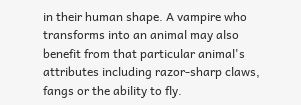in their human shape. A vampire who transforms into an animal may also benefit from that particular animal's attributes including razor-sharp claws, fangs or the ability to fly.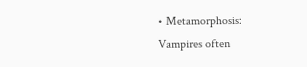• Metamorphosis: Vampires often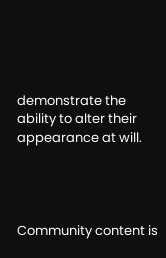demonstrate the ability to alter their appearance at will.




Community content is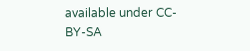available under CC-BY-SA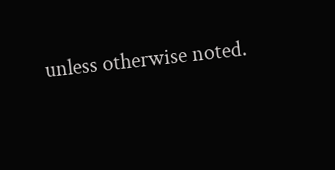unless otherwise noted.